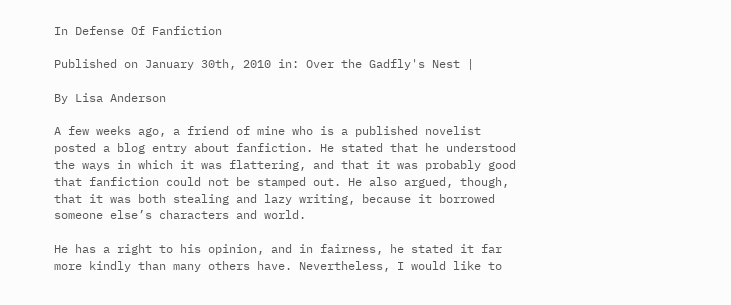In Defense Of Fanfiction

Published on January 30th, 2010 in: Over the Gadfly's Nest |

By Lisa Anderson

A few weeks ago, a friend of mine who is a published novelist posted a blog entry about fanfiction. He stated that he understood the ways in which it was flattering, and that it was probably good that fanfiction could not be stamped out. He also argued, though, that it was both stealing and lazy writing, because it borrowed someone else’s characters and world.

He has a right to his opinion, and in fairness, he stated it far more kindly than many others have. Nevertheless, I would like to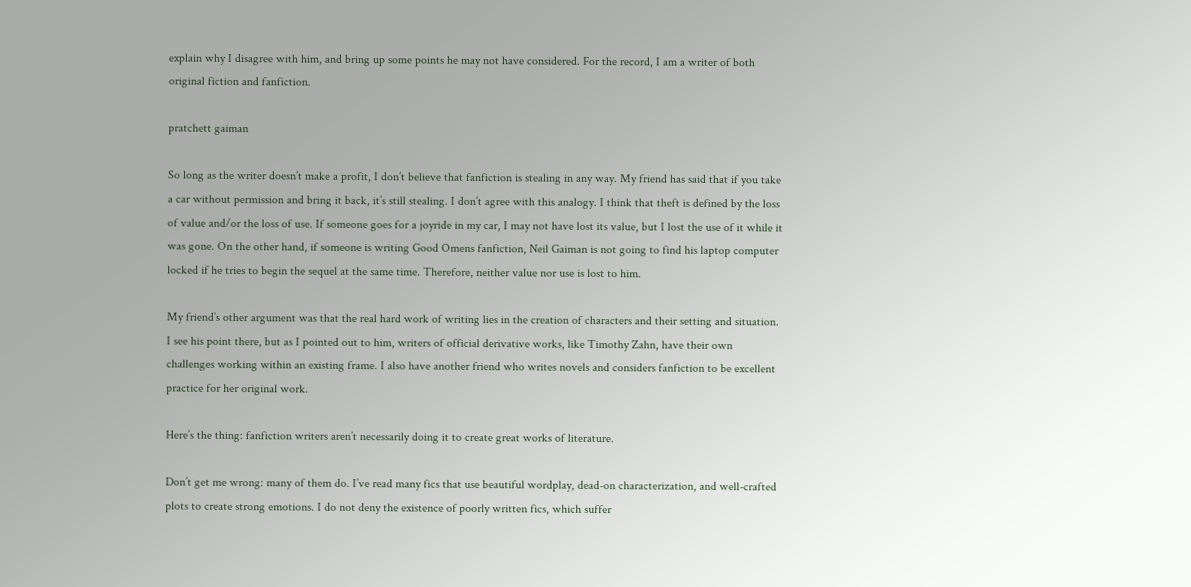explain why I disagree with him, and bring up some points he may not have considered. For the record, I am a writer of both original fiction and fanfiction.

pratchett gaiman

So long as the writer doesn’t make a profit, I don’t believe that fanfiction is stealing in any way. My friend has said that if you take a car without permission and bring it back, it’s still stealing. I don’t agree with this analogy. I think that theft is defined by the loss of value and/or the loss of use. If someone goes for a joyride in my car, I may not have lost its value, but I lost the use of it while it was gone. On the other hand, if someone is writing Good Omens fanfiction, Neil Gaiman is not going to find his laptop computer locked if he tries to begin the sequel at the same time. Therefore, neither value nor use is lost to him.

My friend’s other argument was that the real hard work of writing lies in the creation of characters and their setting and situation. I see his point there, but as I pointed out to him, writers of official derivative works, like Timothy Zahn, have their own challenges working within an existing frame. I also have another friend who writes novels and considers fanfiction to be excellent practice for her original work.

Here’s the thing: fanfiction writers aren’t necessarily doing it to create great works of literature.

Don’t get me wrong: many of them do. I’ve read many fics that use beautiful wordplay, dead-on characterization, and well-crafted plots to create strong emotions. I do not deny the existence of poorly written fics, which suffer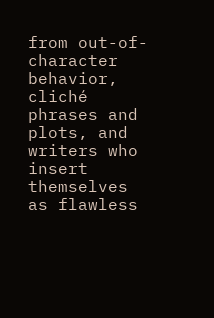from out-of-character behavior, cliché phrases and plots, and writers who insert themselves as flawless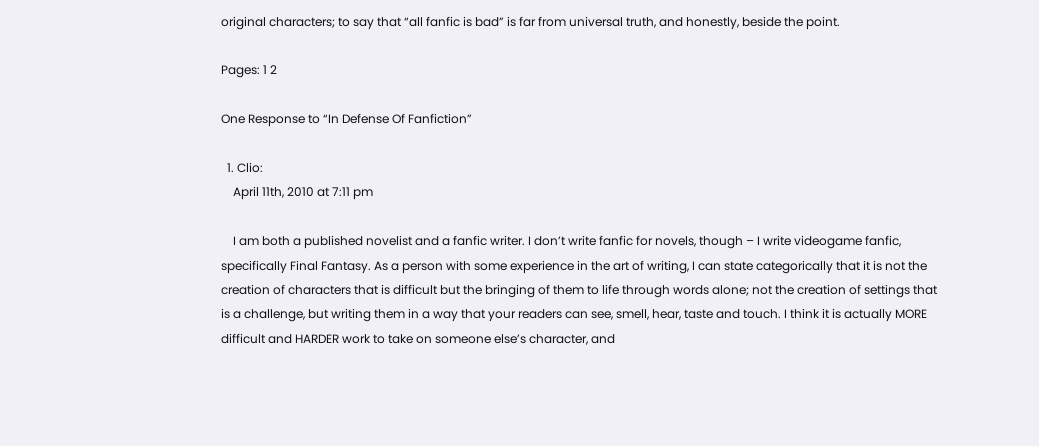original characters; to say that “all fanfic is bad” is far from universal truth, and honestly, beside the point.

Pages: 1 2

One Response to “In Defense Of Fanfiction”

  1. Clio:
    April 11th, 2010 at 7:11 pm

    I am both a published novelist and a fanfic writer. I don’t write fanfic for novels, though – I write videogame fanfic, specifically Final Fantasy. As a person with some experience in the art of writing, I can state categorically that it is not the creation of characters that is difficult but the bringing of them to life through words alone; not the creation of settings that is a challenge, but writing them in a way that your readers can see, smell, hear, taste and touch. I think it is actually MORE difficult and HARDER work to take on someone else’s character, and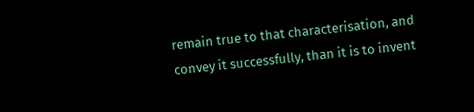remain true to that characterisation, and convey it successfully, than it is to invent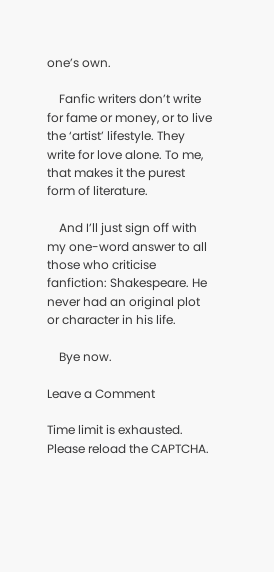one’s own.

    Fanfic writers don’t write for fame or money, or to live the ‘artist’ lifestyle. They write for love alone. To me, that makes it the purest form of literature.

    And I’ll just sign off with my one-word answer to all those who criticise fanfiction: Shakespeare. He never had an original plot or character in his life.

    Bye now.

Leave a Comment

Time limit is exhausted. Please reload the CAPTCHA.